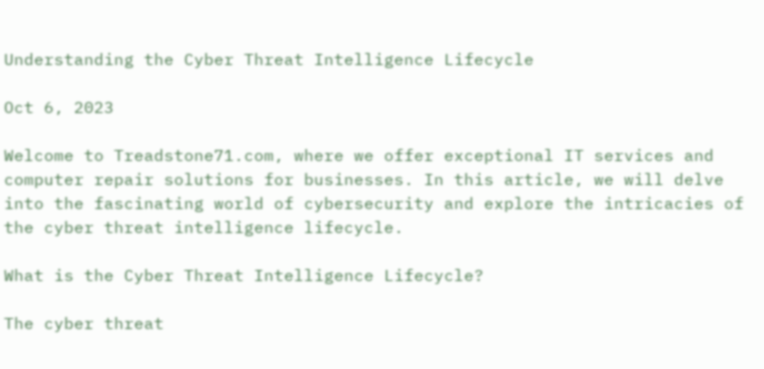Understanding the Cyber Threat Intelligence Lifecycle

Oct 6, 2023

Welcome to Treadstone71.com, where we offer exceptional IT services and computer repair solutions for businesses. In this article, we will delve into the fascinating world of cybersecurity and explore the intricacies of the cyber threat intelligence lifecycle.

What is the Cyber Threat Intelligence Lifecycle?

The cyber threat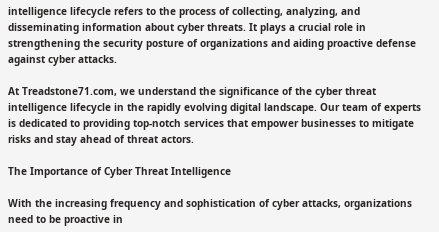intelligence lifecycle refers to the process of collecting, analyzing, and disseminating information about cyber threats. It plays a crucial role in strengthening the security posture of organizations and aiding proactive defense against cyber attacks.

At Treadstone71.com, we understand the significance of the cyber threat intelligence lifecycle in the rapidly evolving digital landscape. Our team of experts is dedicated to providing top-notch services that empower businesses to mitigate risks and stay ahead of threat actors.

The Importance of Cyber Threat Intelligence

With the increasing frequency and sophistication of cyber attacks, organizations need to be proactive in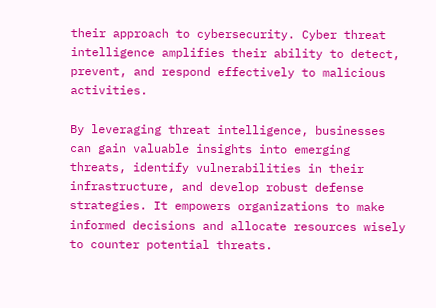their approach to cybersecurity. Cyber threat intelligence amplifies their ability to detect, prevent, and respond effectively to malicious activities.

By leveraging threat intelligence, businesses can gain valuable insights into emerging threats, identify vulnerabilities in their infrastructure, and develop robust defense strategies. It empowers organizations to make informed decisions and allocate resources wisely to counter potential threats.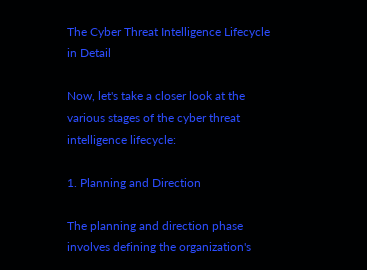The Cyber Threat Intelligence Lifecycle in Detail

Now, let's take a closer look at the various stages of the cyber threat intelligence lifecycle:

1. Planning and Direction

The planning and direction phase involves defining the organization's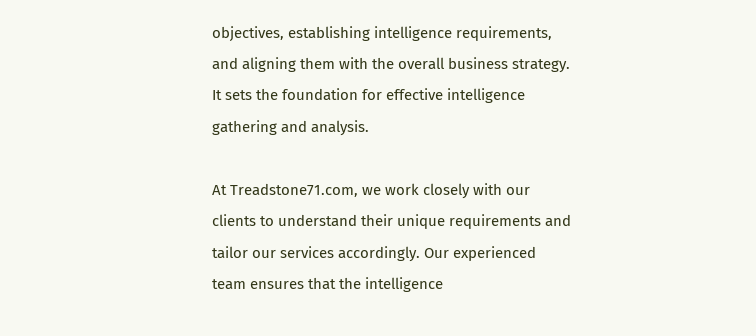objectives, establishing intelligence requirements, and aligning them with the overall business strategy. It sets the foundation for effective intelligence gathering and analysis.

At Treadstone71.com, we work closely with our clients to understand their unique requirements and tailor our services accordingly. Our experienced team ensures that the intelligence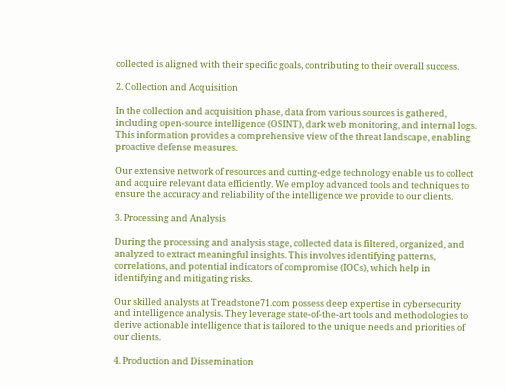collected is aligned with their specific goals, contributing to their overall success.

2. Collection and Acquisition

In the collection and acquisition phase, data from various sources is gathered, including open-source intelligence (OSINT), dark web monitoring, and internal logs. This information provides a comprehensive view of the threat landscape, enabling proactive defense measures.

Our extensive network of resources and cutting-edge technology enable us to collect and acquire relevant data efficiently. We employ advanced tools and techniques to ensure the accuracy and reliability of the intelligence we provide to our clients.

3. Processing and Analysis

During the processing and analysis stage, collected data is filtered, organized, and analyzed to extract meaningful insights. This involves identifying patterns, correlations, and potential indicators of compromise (IOCs), which help in identifying and mitigating risks.

Our skilled analysts at Treadstone71.com possess deep expertise in cybersecurity and intelligence analysis. They leverage state-of-the-art tools and methodologies to derive actionable intelligence that is tailored to the unique needs and priorities of our clients.

4. Production and Dissemination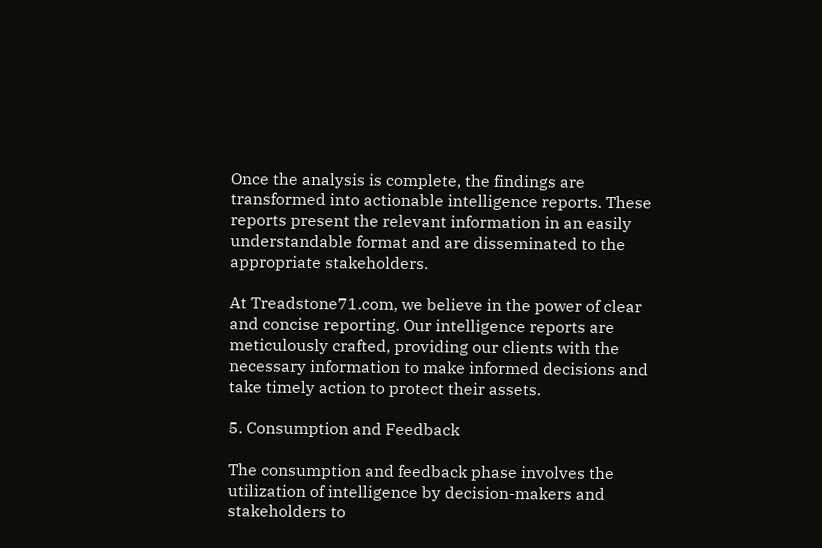Once the analysis is complete, the findings are transformed into actionable intelligence reports. These reports present the relevant information in an easily understandable format and are disseminated to the appropriate stakeholders.

At Treadstone71.com, we believe in the power of clear and concise reporting. Our intelligence reports are meticulously crafted, providing our clients with the necessary information to make informed decisions and take timely action to protect their assets.

5. Consumption and Feedback

The consumption and feedback phase involves the utilization of intelligence by decision-makers and stakeholders to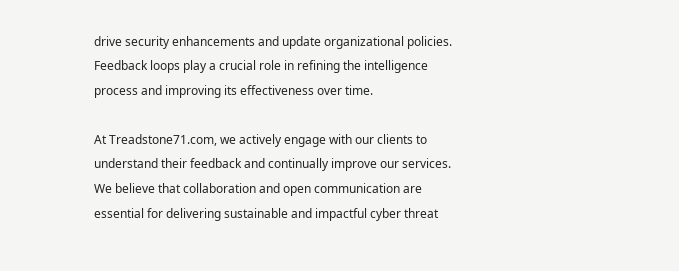drive security enhancements and update organizational policies. Feedback loops play a crucial role in refining the intelligence process and improving its effectiveness over time.

At Treadstone71.com, we actively engage with our clients to understand their feedback and continually improve our services. We believe that collaboration and open communication are essential for delivering sustainable and impactful cyber threat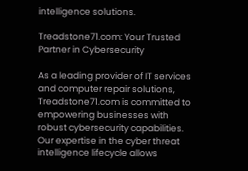intelligence solutions.

Treadstone71.com: Your Trusted Partner in Cybersecurity

As a leading provider of IT services and computer repair solutions, Treadstone71.com is committed to empowering businesses with robust cybersecurity capabilities. Our expertise in the cyber threat intelligence lifecycle allows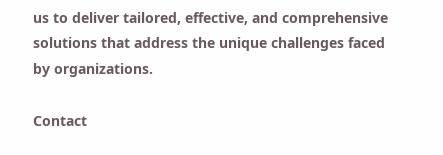us to deliver tailored, effective, and comprehensive solutions that address the unique challenges faced by organizations.

Contact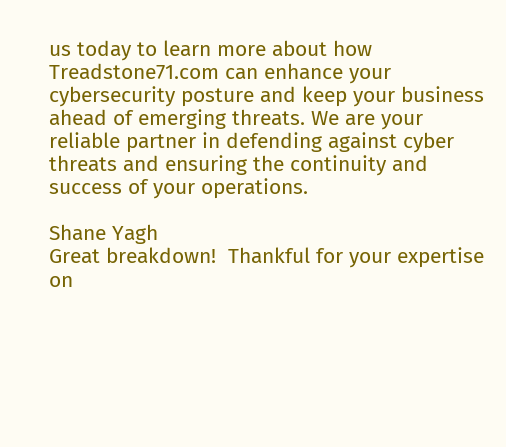us today to learn more about how Treadstone71.com can enhance your cybersecurity posture and keep your business ahead of emerging threats. We are your reliable partner in defending against cyber threats and ensuring the continuity and success of your operations.

Shane Yagh
Great breakdown!  Thankful for your expertise on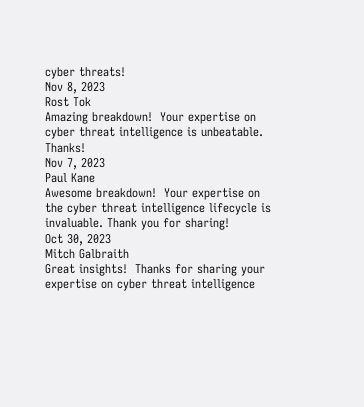cyber threats!
Nov 8, 2023
Rost Tok
Amazing breakdown!  Your expertise on cyber threat intelligence is unbeatable. Thanks!
Nov 7, 2023
Paul Kane
Awesome breakdown!  Your expertise on the cyber threat intelligence lifecycle is invaluable. Thank you for sharing!
Oct 30, 2023
Mitch Galbraith
Great insights!  Thanks for sharing your expertise on cyber threat intelligence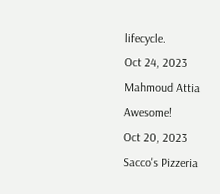lifecycle.
Oct 24, 2023
Mahmoud Attia
Awesome!
Oct 20, 2023
Sacco's Pizzeria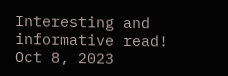Interesting and informative read!
Oct 8, 2023